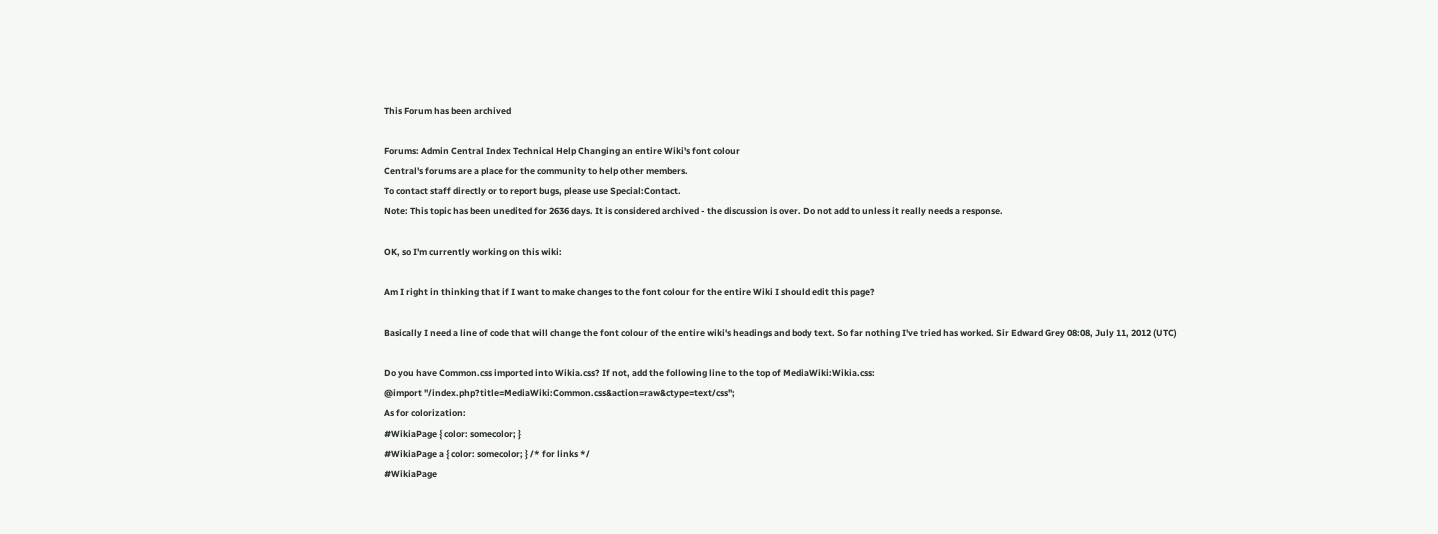This Forum has been archived

Forums: Admin Central Index Technical Help Changing an entire Wiki's font colour
Central's forums are a place for the community to help other members.
To contact staff directly or to report bugs, please use Special:Contact.
Note: This topic has been unedited for 2636 days. It is considered archived - the discussion is over. Do not add to unless it really needs a response.

OK, so I'm currently working on this wiki:

Am I right in thinking that if I want to make changes to the font colour for the entire Wiki I should edit this page?

Basically I need a line of code that will change the font colour of the entire wiki's headings and body text. So far nothing I've tried has worked. Sir Edward Grey 08:08, July 11, 2012 (UTC)

Do you have Common.css imported into Wikia.css? If not, add the following line to the top of MediaWiki:Wikia.css:
@import "/index.php?title=MediaWiki:Common.css&action=raw&ctype=text/css";
As for colorization:
#WikiaPage { color: somecolor; }
#WikiaPage a { color: somecolor; } /* for links */
#WikiaPage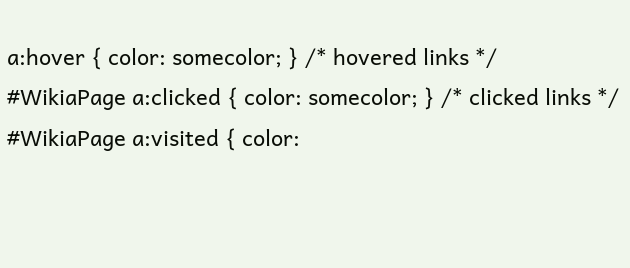a:hover { color: somecolor; } /* hovered links */
#WikiaPage a:clicked { color: somecolor; } /* clicked links */
#WikiaPage a:visited { color: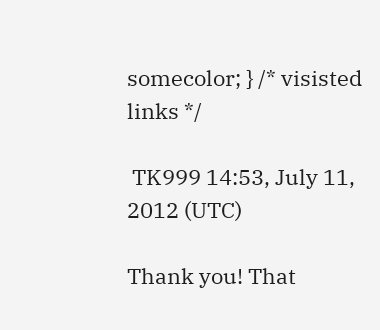somecolor; } /* visisted links */

 TK999 14:53, July 11, 2012 (UTC)

Thank you! That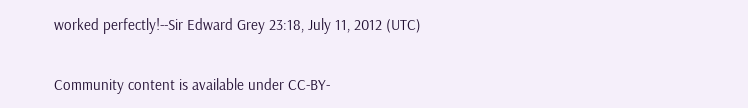worked perfectly!--Sir Edward Grey 23:18, July 11, 2012 (UTC)

Community content is available under CC-BY-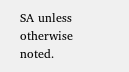SA unless otherwise noted.